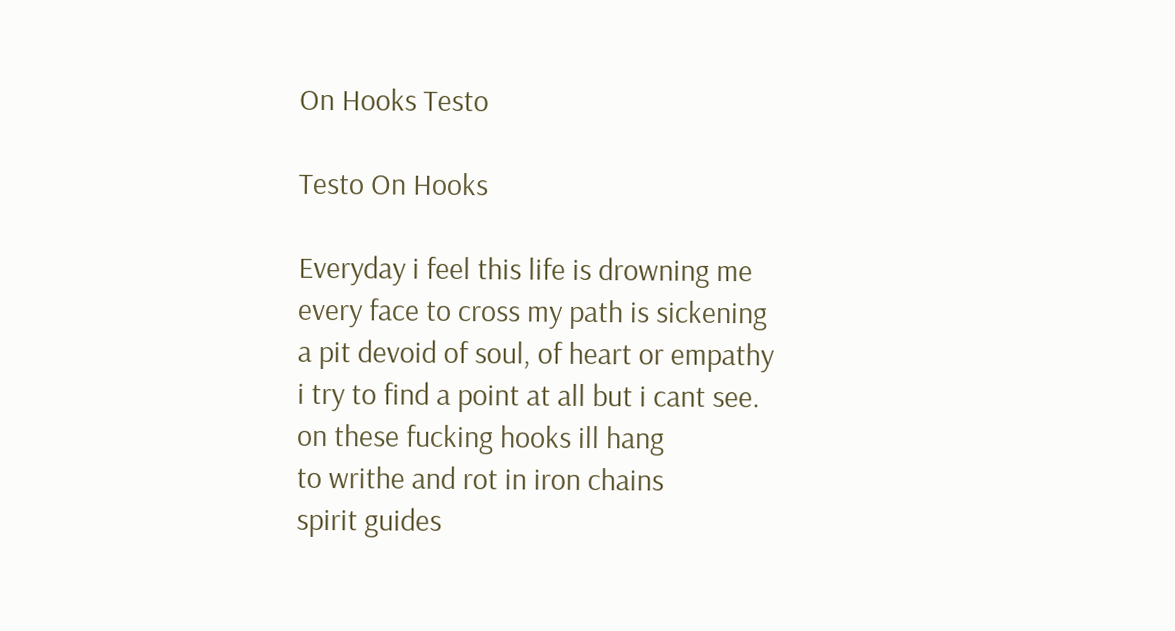On Hooks Testo

Testo On Hooks

Everyday i feel this life is drowning me
every face to cross my path is sickening
a pit devoid of soul, of heart or empathy
i try to find a point at all but i cant see.
on these fucking hooks ill hang
to writhe and rot in iron chains
spirit guides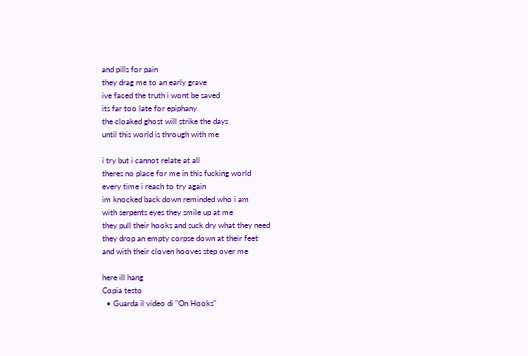and pills for pain
they drag me to an early grave
ive faced the truth i wont be saved
its far too late for epiphany
the cloaked ghost will strike the days
until this world is through with me

i try but i cannot relate at all
theres no place for me in this fucking world
every time i reach to try again
im knocked back down reminded who i am
with serpents eyes they smile up at me
they pull their hooks and suck dry what they need
they drop an empty corpse down at their feet
and with their cloven hooves step over me

here ill hang
Copia testo
  • Guarda il video di "On Hooks"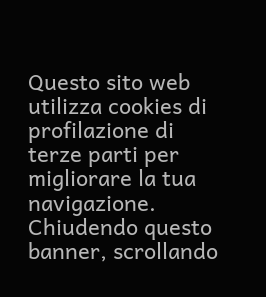Questo sito web utilizza cookies di profilazione di terze parti per migliorare la tua navigazione. Chiudendo questo banner, scrollando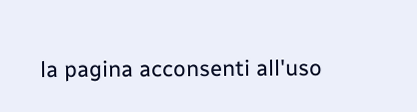la pagina acconsenti all'uso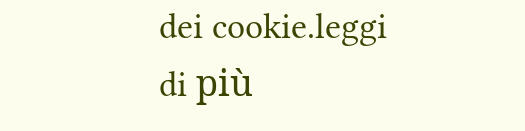dei cookie.leggi di più